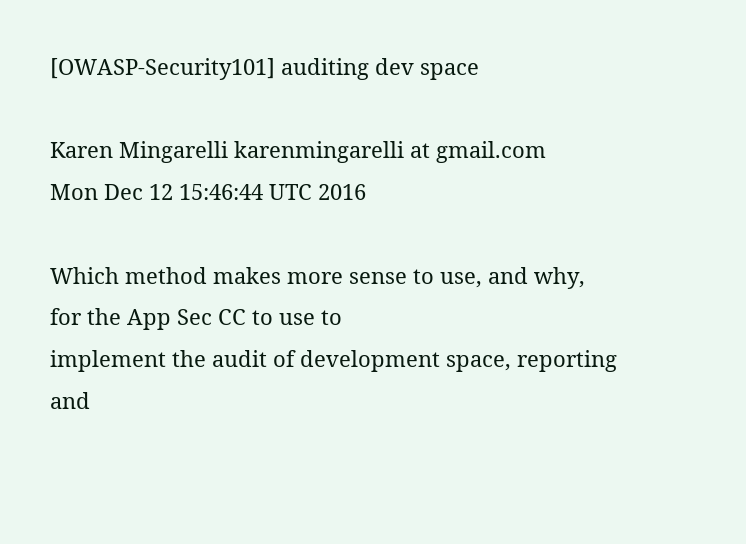[OWASP-Security101] auditing dev space

Karen Mingarelli karenmingarelli at gmail.com
Mon Dec 12 15:46:44 UTC 2016

Which method makes more sense to use, and why, for the App Sec CC to use to
implement the audit of development space, reporting and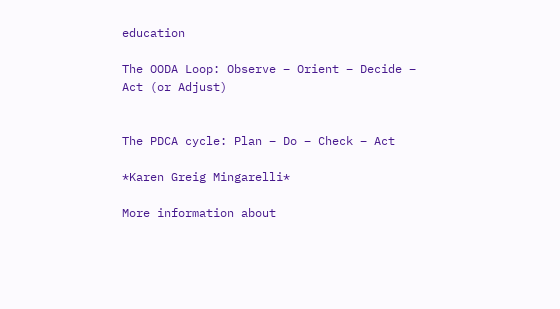education

The OODA Loop: Observe – Orient – Decide – Act (or Adjust)


The PDCA cycle: Plan – Do – Check – Act

*Karen Greig Mingarelli*

More information about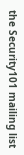the Security101 mailing list